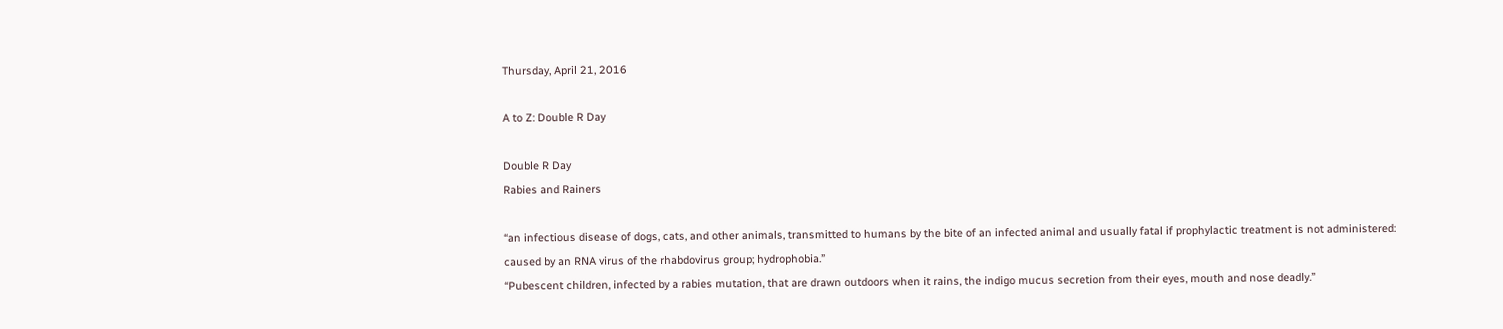Thursday, April 21, 2016

A to Z: Double R Day

Double R Day
Rabies and Rainers

“an infectious disease of dogs, cats, and other animals, transmitted to humans by the bite of an infected animal and usually fatal if prophylactic treatment is not administered: caused by an RNA virus of the rhabdovirus group; hydrophobia.”
“Pubescent children, infected by a rabies mutation, that are drawn outdoors when it rains, the indigo mucus secretion from their eyes, mouth and nose deadly.”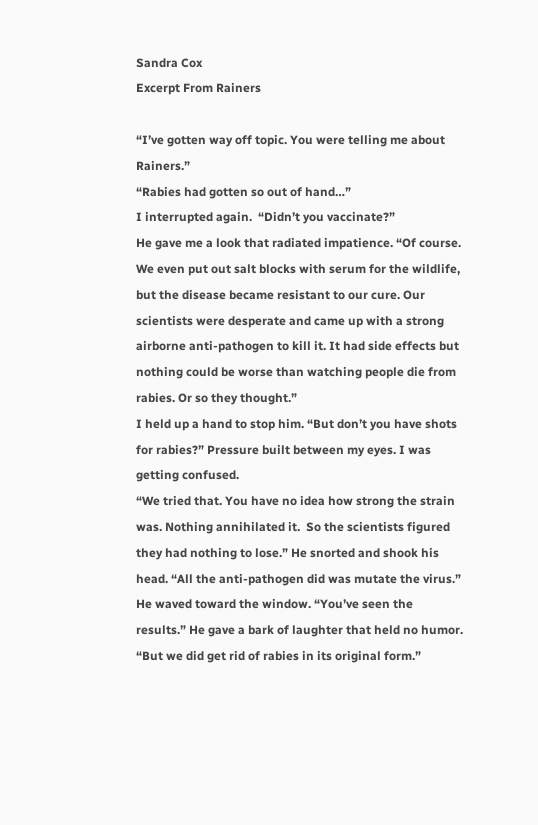Sandra Cox
Excerpt From Rainers

“I’ve gotten way off topic. You were telling me about Rainers.”
“Rabies had gotten so out of hand…”
I interrupted again.  “Didn’t you vaccinate?”
He gave me a look that radiated impatience. “Of course. We even put out salt blocks with serum for the wildlife, but the disease became resistant to our cure. Our scientists were desperate and came up with a strong airborne anti-pathogen to kill it. It had side effects but nothing could be worse than watching people die from rabies. Or so they thought.”
I held up a hand to stop him. “But don’t you have shots for rabies?” Pressure built between my eyes. I was getting confused.
“We tried that. You have no idea how strong the strain was. Nothing annihilated it.  So the scientists figured they had nothing to lose.” He snorted and shook his head. “All the anti-pathogen did was mutate the virus.” He waved toward the window. “You’ve seen the results.” He gave a bark of laughter that held no humor. “But we did get rid of rabies in its original form.”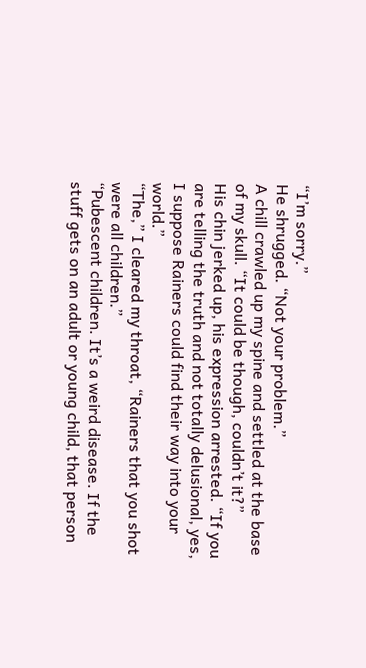“I’m sorry.”
He shrugged. “Not your problem.”
A chill crawled up my spine and settled at the base of my skull. “It could be though, couldn’t it?”
His chin jerked up, his expression arrested. “If you are telling the truth and not totally delusional, yes, I suppose Rainers could find their way into your world.”
“The,” I cleared my throat, “Rainers that you shot were all children.”
“Pubescent children. It’s a weird disease. If the stuff gets on an adult or young child, that person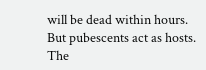will be dead within hours. But pubescents act as hosts. The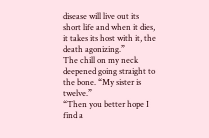disease will live out its short life and when it dies, it takes its host with it, the death agonizing.”
The chill on my neck deepened going straight to the bone. “My sister is twelve.”
“Then you better hope I find a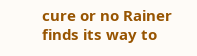cure or no Rainer finds its way to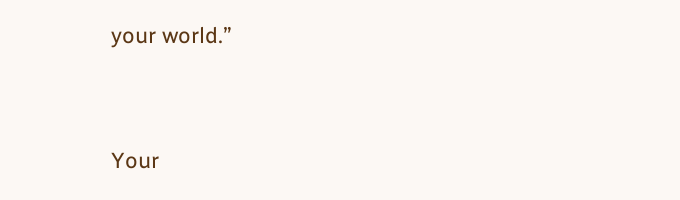your world.”


Your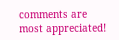comments are most appreciated!